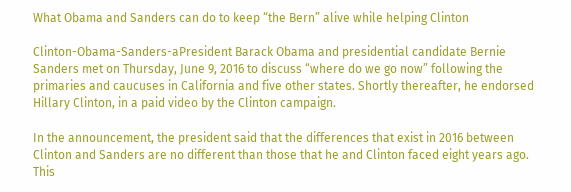What Obama and Sanders can do to keep “the Bern” alive while helping Clinton

Clinton-Obama-Sanders-aPresident Barack Obama and presidential candidate Bernie Sanders met on Thursday, June 9, 2016 to discuss “where do we go now” following the primaries and caucuses in California and five other states. Shortly thereafter, he endorsed Hillary Clinton, in a paid video by the Clinton campaign.

In the announcement, the president said that the differences that exist in 2016 between Clinton and Sanders are no different than those that he and Clinton faced eight years ago. This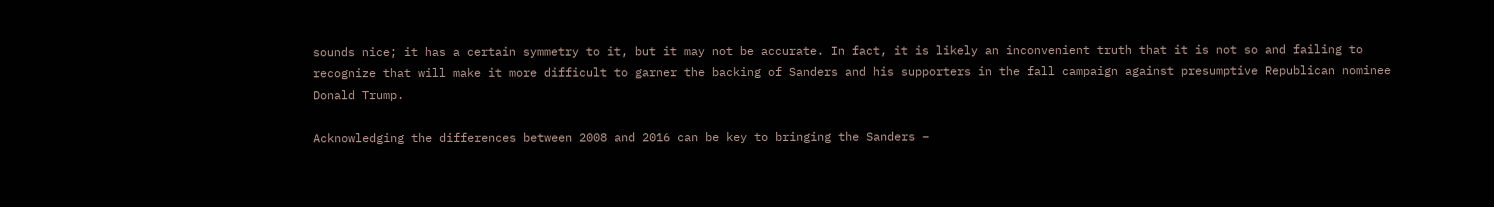sounds nice; it has a certain symmetry to it, but it may not be accurate. In fact, it is likely an inconvenient truth that it is not so and failing to recognize that will make it more difficult to garner the backing of Sanders and his supporters in the fall campaign against presumptive Republican nominee Donald Trump.

Acknowledging the differences between 2008 and 2016 can be key to bringing the Sanders –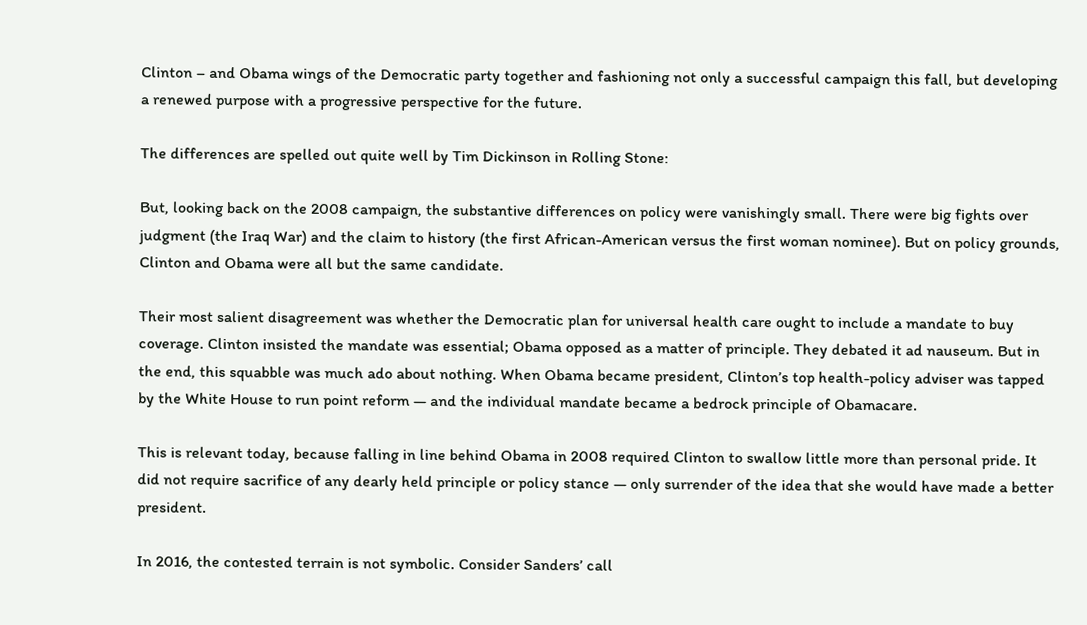Clinton – and Obama wings of the Democratic party together and fashioning not only a successful campaign this fall, but developing a renewed purpose with a progressive perspective for the future.

The differences are spelled out quite well by Tim Dickinson in Rolling Stone:

But, looking back on the 2008 campaign, the substantive differences on policy were vanishingly small. There were big fights over judgment (the Iraq War) and the claim to history (the first African-American versus the first woman nominee). But on policy grounds, Clinton and Obama were all but the same candidate.

Their most salient disagreement was whether the Democratic plan for universal health care ought to include a mandate to buy coverage. Clinton insisted the mandate was essential; Obama opposed as a matter of principle. They debated it ad nauseum. But in the end, this squabble was much ado about nothing. When Obama became president, Clinton’s top health-policy adviser was tapped by the White House to run point reform — and the individual mandate became a bedrock principle of Obamacare.

This is relevant today, because falling in line behind Obama in 2008 required Clinton to swallow little more than personal pride. It did not require sacrifice of any dearly held principle or policy stance — only surrender of the idea that she would have made a better president.

In 2016, the contested terrain is not symbolic. Consider Sanders’ call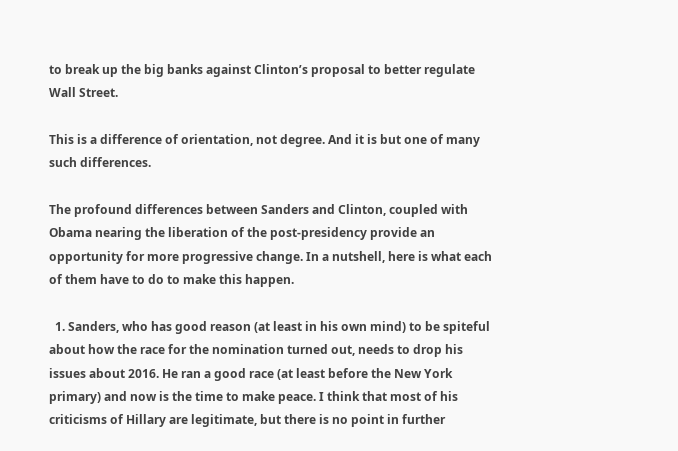to break up the big banks against Clinton’s proposal to better regulate Wall Street.

This is a difference of orientation, not degree. And it is but one of many such differences.

The profound differences between Sanders and Clinton, coupled with Obama nearing the liberation of the post-presidency provide an opportunity for more progressive change. In a nutshell, here is what each of them have to do to make this happen.

  1. Sanders, who has good reason (at least in his own mind) to be spiteful about how the race for the nomination turned out, needs to drop his issues about 2016. He ran a good race (at least before the New York primary) and now is the time to make peace. I think that most of his criticisms of Hillary are legitimate, but there is no point in further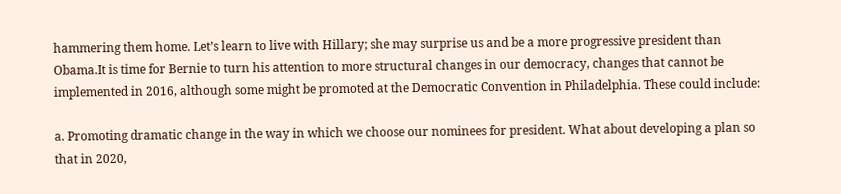hammering them home. Let’s learn to live with Hillary; she may surprise us and be a more progressive president than Obama.It is time for Bernie to turn his attention to more structural changes in our democracy, changes that cannot be implemented in 2016, although some might be promoted at the Democratic Convention in Philadelphia. These could include:

a. Promoting dramatic change in the way in which we choose our nominees for president. What about developing a plan so that in 2020,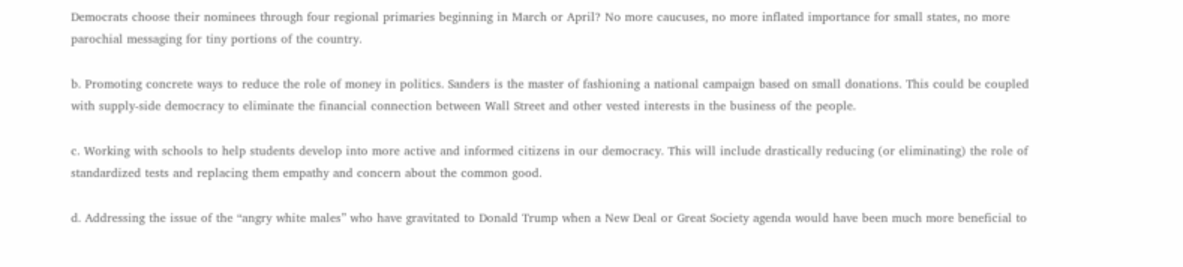Democrats choose their nominees through four regional primaries beginning in March or April? No more caucuses, no more inflated importance for small states, no more parochial messaging for tiny portions of the country.

b. Promoting concrete ways to reduce the role of money in politics. Sanders is the master of fashioning a national campaign based on small donations. This could be coupled with supply-side democracy to eliminate the financial connection between Wall Street and other vested interests in the business of the people.

c. Working with schools to help students develop into more active and informed citizens in our democracy. This will include drastically reducing (or eliminating) the role of standardized tests and replacing them empathy and concern about the common good.

d. Addressing the issue of the “angry white males” who have gravitated to Donald Trump when a New Deal or Great Society agenda would have been much more beneficial to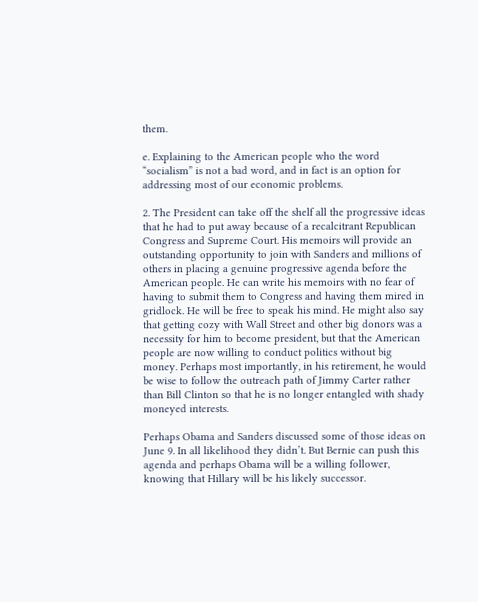them.

e. Explaining to the American people who the word “socialism” is not a bad word, and in fact is an option for addressing most of our economic problems.

2. The President can take off the shelf all the progressive ideas that he had to put away because of a recalcitrant Republican Congress and Supreme Court. His memoirs will provide an outstanding opportunity to join with Sanders and millions of others in placing a genuine progressive agenda before the American people. He can write his memoirs with no fear of having to submit them to Congress and having them mired in gridlock. He will be free to speak his mind. He might also say that getting cozy with Wall Street and other big donors was a necessity for him to become president, but that the American people are now willing to conduct politics without big money. Perhaps most importantly, in his retirement, he would be wise to follow the outreach path of Jimmy Carter rather than Bill Clinton so that he is no longer entangled with shady moneyed interests.

Perhaps Obama and Sanders discussed some of those ideas on June 9. In all likelihood they didn’t. But Bernie can push this agenda and perhaps Obama will be a willing follower, knowing that Hillary will be his likely successor.